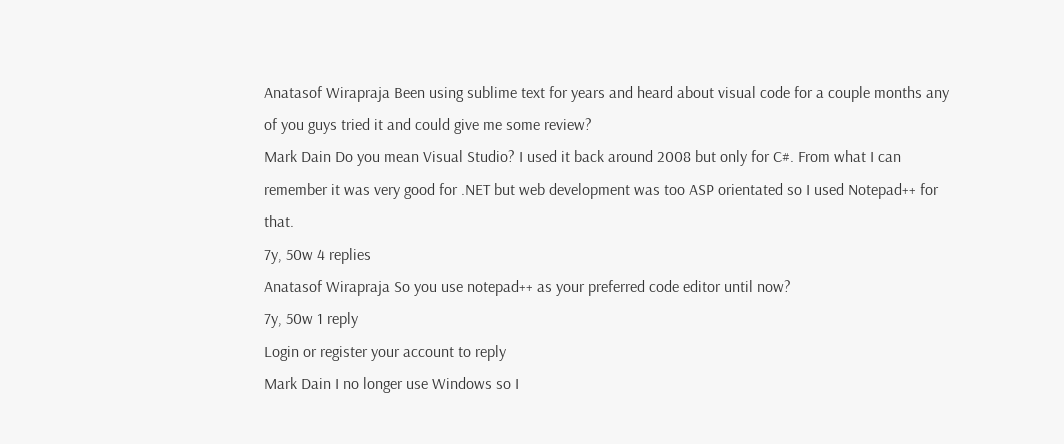Anatasof Wirapraja Been using sublime text for years and heard about visual code for a couple months any of you guys tried it and could give me some review?
Mark Dain Do you mean Visual Studio? I used it back around 2008 but only for C#. From what I can remember it was very good for .NET but web development was too ASP orientated so I used Notepad++ for that.
7y, 50w 4 replies
Anatasof Wirapraja So you use notepad++ as your preferred code editor until now?
7y, 50w 1 reply
Login or register your account to reply
Mark Dain I no longer use Windows so I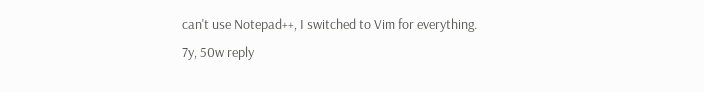can't use Notepad++, I switched to Vim for everything.
7y, 50w reply